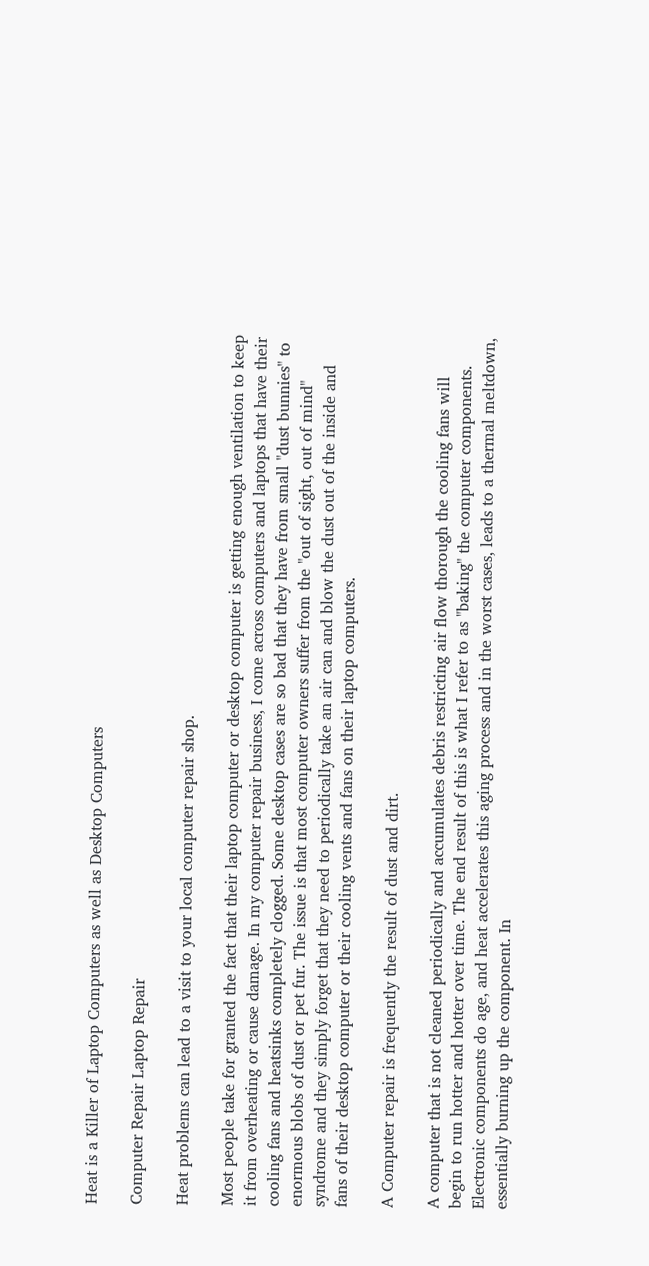Heat is a Killer of Laptop Computers as well as Desktop Computers

Computer Repair Laptop Repair

Heat problems can lead to a visit to your local computer repair shop.

Most people take for granted the fact that their laptop computer or desktop computer is getting enough ventilation to keep it from overheating or cause damage. In my computer repair business, I come across computers and laptops that have their cooling fans and heatsinks completely clogged. Some desktop cases are so bad that they have from small "dust bunnies" to enormous blobs of dust or pet fur. The issue is that most computer owners suffer from the "out of sight, out of mind" syndrome and they simply forget that they need to periodically take an air can and blow the dust out of the inside and fans of their desktop computer or their cooling vents and fans on their laptop computers.

A Computer repair is frequently the result of dust and dirt.

A computer that is not cleaned periodically and accumulates debris restricting air flow thorough the cooling fans will begin to run hotter and hotter over time. The end result of this is what I refer to as "baking" the computer components. Electronic components do age, and heat accelerates this aging process and in the worst cases, leads to a thermal meltdown, essentially burning up the component. In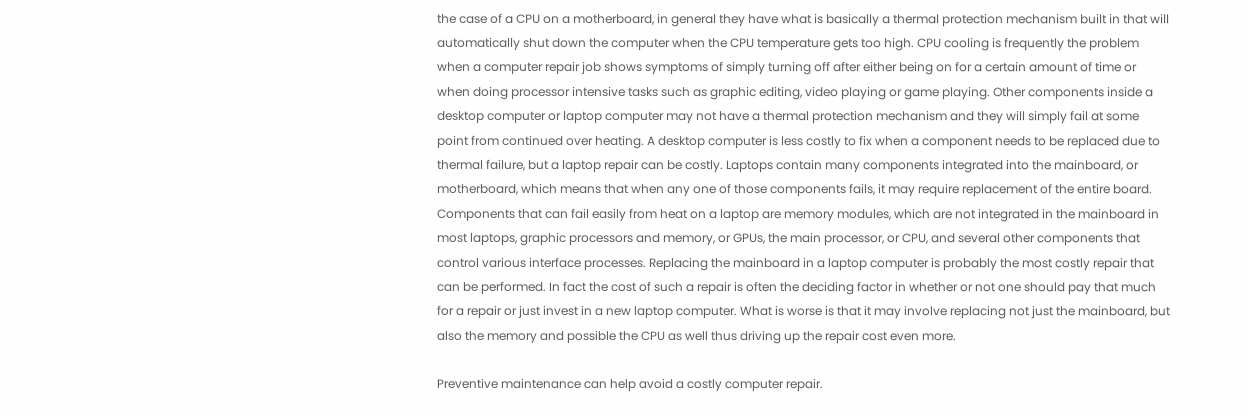the case of a CPU on a motherboard, in general they have what is basically a thermal protection mechanism built in that will automatically shut down the computer when the CPU temperature gets too high. CPU cooling is frequently the problem when a computer repair job shows symptoms of simply turning off after either being on for a certain amount of time or when doing processor intensive tasks such as graphic editing, video playing or game playing. Other components inside a desktop computer or laptop computer may not have a thermal protection mechanism and they will simply fail at some point from continued over heating. A desktop computer is less costly to fix when a component needs to be replaced due to thermal failure, but a laptop repair can be costly. Laptops contain many components integrated into the mainboard, or motherboard, which means that when any one of those components fails, it may require replacement of the entire board. Components that can fail easily from heat on a laptop are memory modules, which are not integrated in the mainboard in most laptops, graphic processors and memory, or GPUs, the main processor, or CPU, and several other components that control various interface processes. Replacing the mainboard in a laptop computer is probably the most costly repair that can be performed. In fact the cost of such a repair is often the deciding factor in whether or not one should pay that much for a repair or just invest in a new laptop computer. What is worse is that it may involve replacing not just the mainboard, but also the memory and possible the CPU as well thus driving up the repair cost even more.

Preventive maintenance can help avoid a costly computer repair.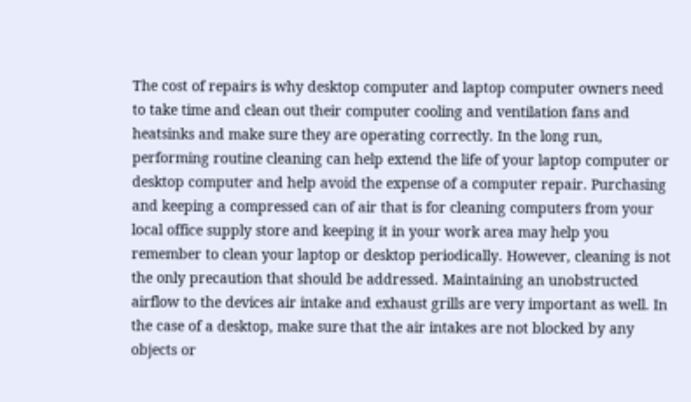The cost of repairs is why desktop computer and laptop computer owners need to take time and clean out their computer cooling and ventilation fans and heatsinks and make sure they are operating correctly. In the long run, performing routine cleaning can help extend the life of your laptop computer or desktop computer and help avoid the expense of a computer repair. Purchasing and keeping a compressed can of air that is for cleaning computers from your local office supply store and keeping it in your work area may help you remember to clean your laptop or desktop periodically. However, cleaning is not the only precaution that should be addressed. Maintaining an unobstructed airflow to the devices air intake and exhaust grills are very important as well. In the case of a desktop, make sure that the air intakes are not blocked by any objects or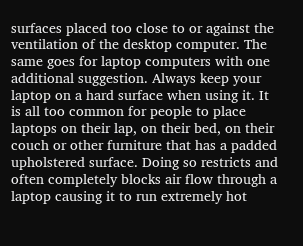surfaces placed too close to or against the ventilation of the desktop computer. The same goes for laptop computers with one additional suggestion. Always keep your laptop on a hard surface when using it. It is all too common for people to place laptops on their lap, on their bed, on their couch or other furniture that has a padded upholstered surface. Doing so restricts and often completely blocks air flow through a laptop causing it to run extremely hot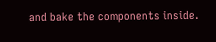and bake the components inside.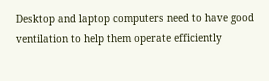Desktop and laptop computers need to have good ventilation to help them operate efficiently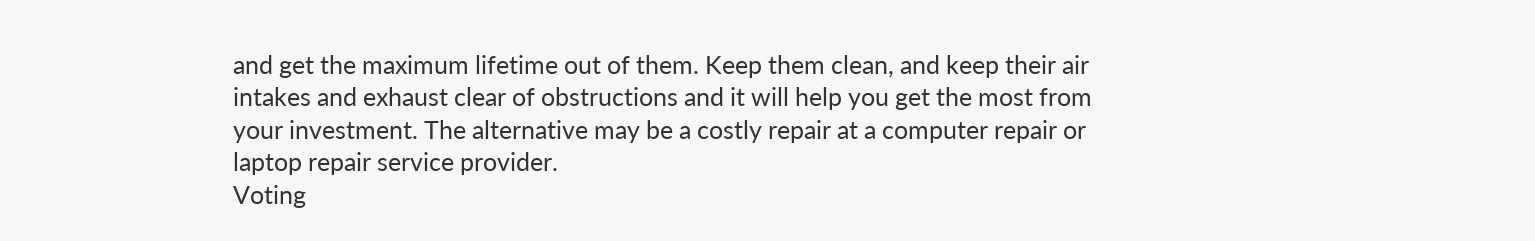and get the maximum lifetime out of them. Keep them clean, and keep their air intakes and exhaust clear of obstructions and it will help you get the most from your investment. The alternative may be a costly repair at a computer repair or laptop repair service provider.
Voting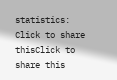statistics:
Click to share thisClick to share this